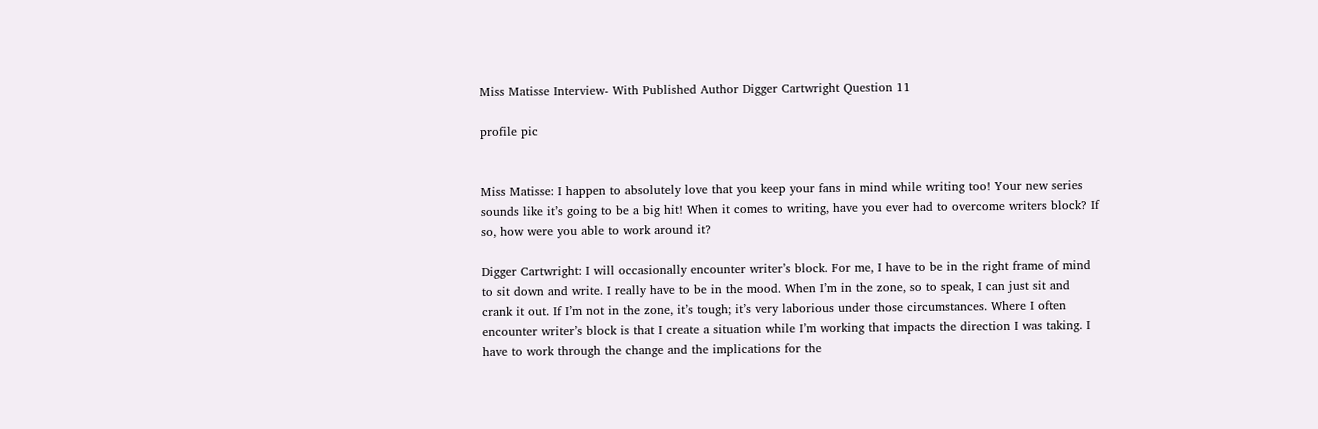Miss Matisse Interview- With Published Author Digger Cartwright Question 11

profile pic


Miss Matisse: I happen to absolutely love that you keep your fans in mind while writing too! Your new series sounds like it’s going to be a big hit! When it comes to writing, have you ever had to overcome writers block? If so, how were you able to work around it?

Digger Cartwright: I will occasionally encounter writer’s block. For me, I have to be in the right frame of mind to sit down and write. I really have to be in the mood. When I’m in the zone, so to speak, I can just sit and crank it out. If I’m not in the zone, it’s tough; it’s very laborious under those circumstances. Where I often encounter writer’s block is that I create a situation while I’m working that impacts the direction I was taking. I have to work through the change and the implications for the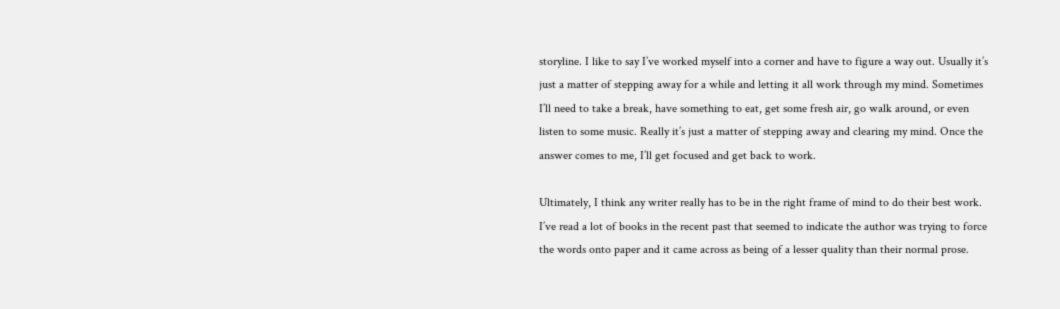storyline. I like to say I’ve worked myself into a corner and have to figure a way out. Usually it’s just a matter of stepping away for a while and letting it all work through my mind. Sometimes I’ll need to take a break, have something to eat, get some fresh air, go walk around, or even listen to some music. Really it’s just a matter of stepping away and clearing my mind. Once the answer comes to me, I’ll get focused and get back to work.

Ultimately, I think any writer really has to be in the right frame of mind to do their best work. I’ve read a lot of books in the recent past that seemed to indicate the author was trying to force the words onto paper and it came across as being of a lesser quality than their normal prose.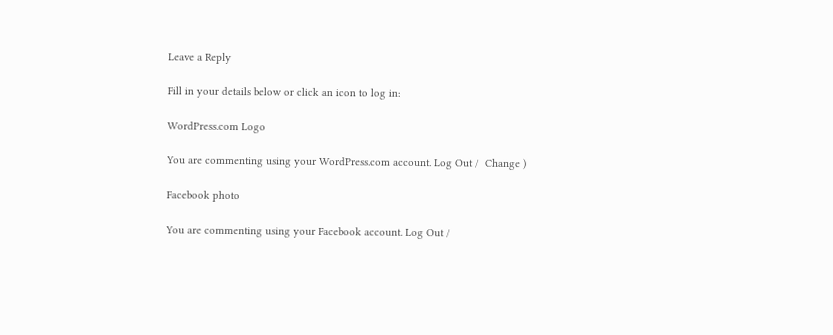Leave a Reply

Fill in your details below or click an icon to log in:

WordPress.com Logo

You are commenting using your WordPress.com account. Log Out /  Change )

Facebook photo

You are commenting using your Facebook account. Log Out /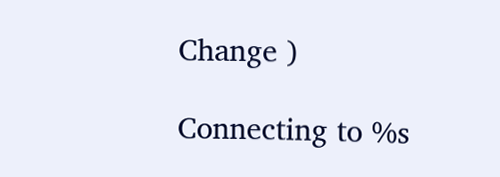Change )

Connecting to %s